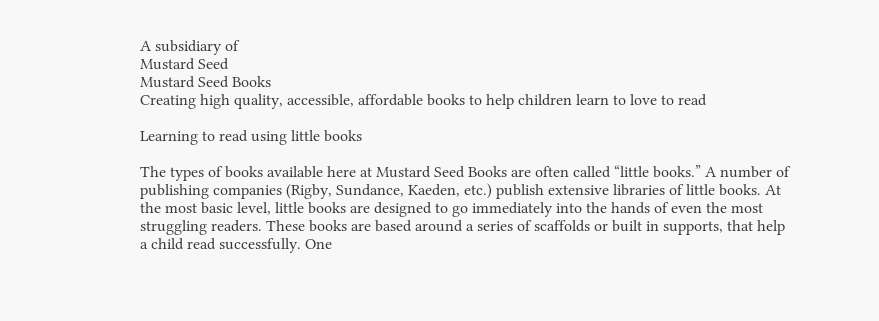A subsidiary of
Mustard Seed
Mustard Seed Books
Creating high quality, accessible, affordable books to help children learn to love to read

Learning to read using little books

The types of books available here at Mustard Seed Books are often called “little books.” A number of publishing companies (Rigby, Sundance, Kaeden, etc.) publish extensive libraries of little books. At the most basic level, little books are designed to go immediately into the hands of even the most struggling readers. These books are based around a series of scaffolds or built in supports, that help a child read successfully. One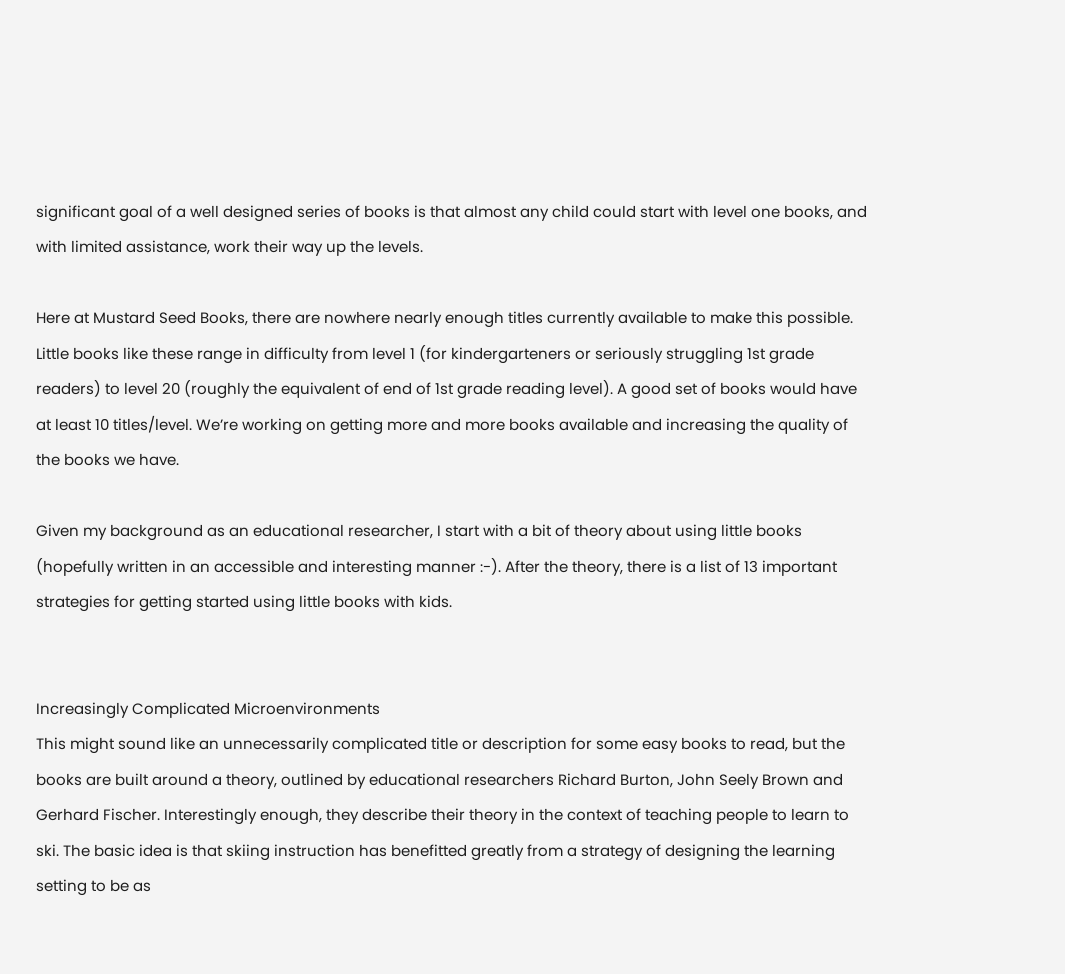significant goal of a well designed series of books is that almost any child could start with level one books, and with limited assistance, work their way up the levels.

Here at Mustard Seed Books, there are nowhere nearly enough titles currently available to make this possible. Little books like these range in difficulty from level 1 (for kindergarteners or seriously struggling 1st grade readers) to level 20 (roughly the equivalent of end of 1st grade reading level). A good set of books would have at least 10 titles/level. We’re working on getting more and more books available and increasing the quality of the books we have.

Given my background as an educational researcher, I start with a bit of theory about using little books (hopefully written in an accessible and interesting manner :-). After the theory, there is a list of 13 important strategies for getting started using little books with kids.


Increasingly Complicated Microenvironments
This might sound like an unnecessarily complicated title or description for some easy books to read, but the books are built around a theory, outlined by educational researchers Richard Burton, John Seely Brown and Gerhard Fischer. Interestingly enough, they describe their theory in the context of teaching people to learn to ski. The basic idea is that skiing instruction has benefitted greatly from a strategy of designing the learning setting to be as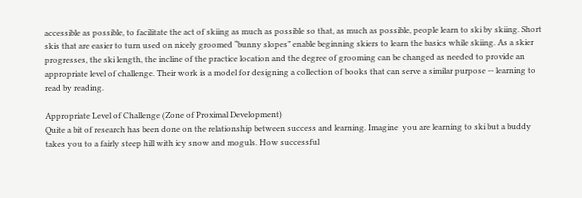accessible as possible, to facilitate the act of skiing as much as possible so that, as much as possible, people learn to ski by skiing. Short skis that are easier to turn used on nicely groomed “bunny slopes” enable beginning skiers to learn the basics while skiing. As a skier progresses, the ski length, the incline of the practice location and the degree of grooming can be changed as needed to provide an appropriate level of challenge. Their work is a model for designing a collection of books that can serve a similar purpose -- learning to read by reading.

Appropriate Level of Challenge (Zone of Proximal Development)
Quite a bit of research has been done on the relationship between success and learning. Imagine  you are learning to ski but a buddy takes you to a fairly steep hill with icy snow and moguls. How successful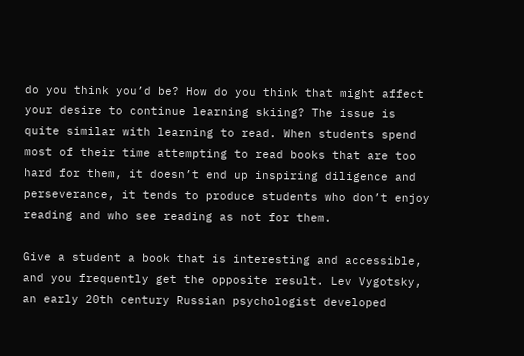do you think you’d be? How do you think that might affect your desire to continue learning skiing? The issue is quite similar with learning to read. When students spend most of their time attempting to read books that are too hard for them, it doesn’t end up inspiring diligence and perseverance, it tends to produce students who don’t enjoy reading and who see reading as not for them.

Give a student a book that is interesting and accessible, and you frequently get the opposite result. Lev Vygotsky, an early 20th century Russian psychologist developed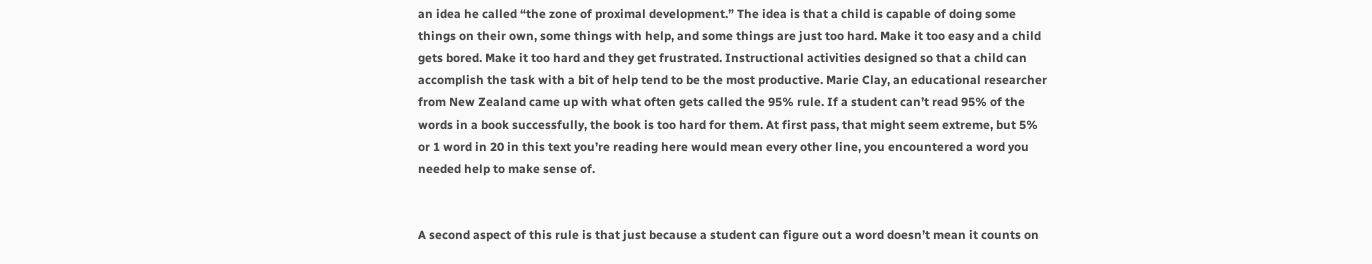an idea he called “the zone of proximal development.” The idea is that a child is capable of doing some things on their own, some things with help, and some things are just too hard. Make it too easy and a child gets bored. Make it too hard and they get frustrated. Instructional activities designed so that a child can accomplish the task with a bit of help tend to be the most productive. Marie Clay, an educational researcher from New Zealand came up with what often gets called the 95% rule. If a student can’t read 95% of the words in a book successfully, the book is too hard for them. At first pass, that might seem extreme, but 5% or 1 word in 20 in this text you’re reading here would mean every other line, you encountered a word you needed help to make sense of.


A second aspect of this rule is that just because a student can figure out a word doesn’t mean it counts on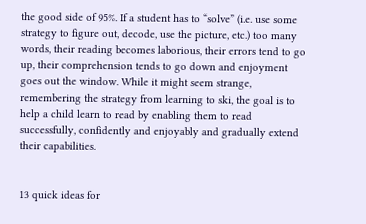the good side of 95%. If a student has to “solve” (i.e. use some strategy to figure out, decode, use the picture, etc.) too many words, their reading becomes laborious, their errors tend to go up, their comprehension tends to go down and enjoyment goes out the window. While it might seem strange, remembering the strategy from learning to ski, the goal is to help a child learn to read by enabling them to read successfully, confidently and enjoyably and gradually extend their capabilities.


13 quick ideas for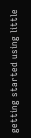getting started using little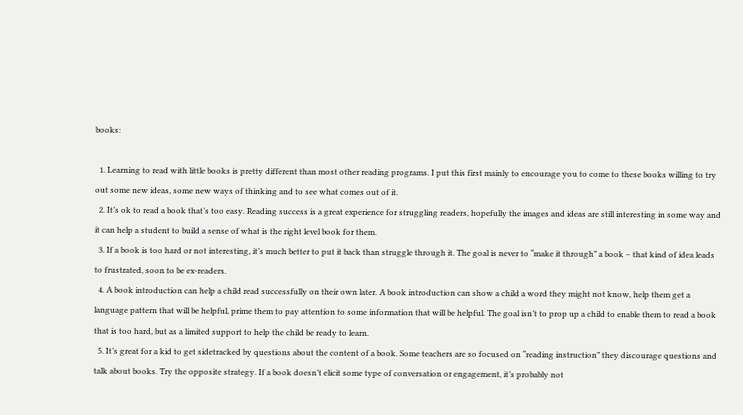books:

  1. Learning to read with little books is pretty different than most other reading programs. I put this first mainly to encourage you to come to these books willing to try out some new ideas, some new ways of thinking and to see what comes out of it.
  2. It’s ok to read a book that’s too easy. Reading success is a great experience for struggling readers, hopefully the images and ideas are still interesting in some way and it can help a student to build a sense of what is the right level book for them.
  3. If a book is too hard or not interesting, it’s much better to put it back than struggle through it. The goal is never to “make it through” a book – that kind of idea leads to frustrated, soon to be ex-readers.
  4. A book introduction can help a child read successfully on their own later. A book introduction can show a child a word they might not know, help them get a language pattern that will be helpful, prime them to pay attention to some information that will be helpful. The goal isn’t to prop up a child to enable them to read a book that is too hard, but as a limited support to help the child be ready to learn.
  5. It’s great for a kid to get sidetracked by questions about the content of a book. Some teachers are so focused on “reading instruction” they discourage questions and talk about books. Try the opposite strategy. If a book doesn’t elicit some type of conversation or engagement, it’s probably not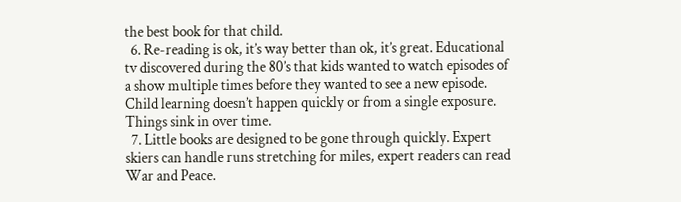the best book for that child.
  6. Re-reading is ok, it’s way better than ok, it’s great. Educational tv discovered during the 80’s that kids wanted to watch episodes of a show multiple times before they wanted to see a new episode. Child learning doesn’t happen quickly or from a single exposure. Things sink in over time.
  7. Little books are designed to be gone through quickly. Expert skiers can handle runs stretching for miles, expert readers can read War and Peace.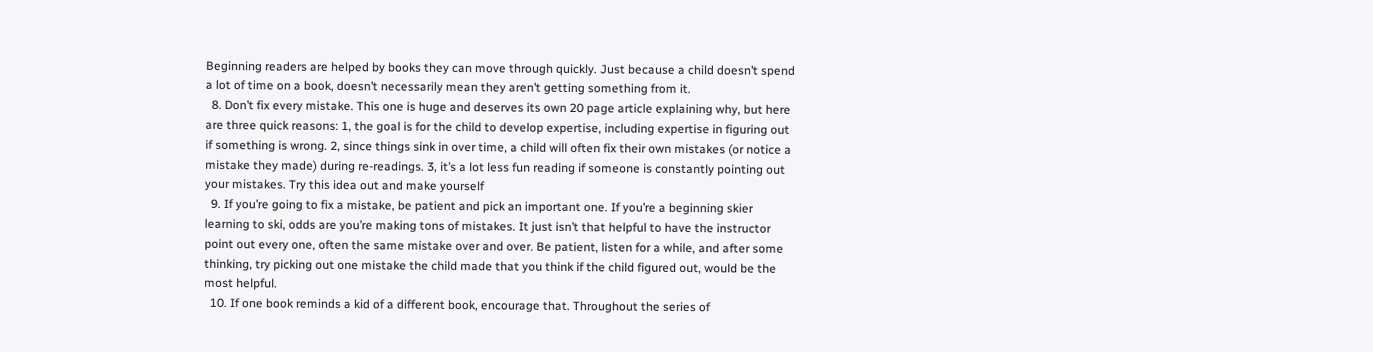Beginning readers are helped by books they can move through quickly. Just because a child doesn’t spend a lot of time on a book, doesn’t necessarily mean they aren’t getting something from it.
  8. Don’t fix every mistake. This one is huge and deserves its own 20 page article explaining why, but here are three quick reasons: 1, the goal is for the child to develop expertise, including expertise in figuring out if something is wrong. 2, since things sink in over time, a child will often fix their own mistakes (or notice a mistake they made) during re-readings. 3, it’s a lot less fun reading if someone is constantly pointing out your mistakes. Try this idea out and make yourself
  9. If you’re going to fix a mistake, be patient and pick an important one. If you’re a beginning skier learning to ski, odds are you’re making tons of mistakes. It just isn’t that helpful to have the instructor point out every one, often the same mistake over and over. Be patient, listen for a while, and after some thinking, try picking out one mistake the child made that you think if the child figured out, would be the most helpful.
  10. If one book reminds a kid of a different book, encourage that. Throughout the series of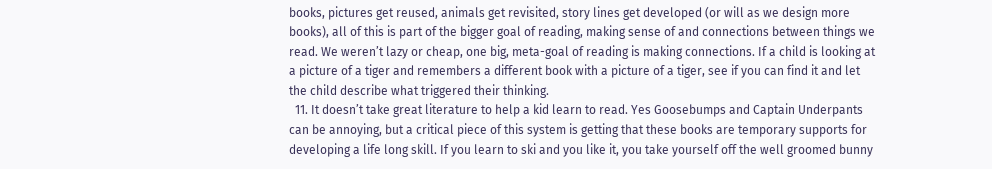books, pictures get reused, animals get revisited, story lines get developed (or will as we design more books), all of this is part of the bigger goal of reading, making sense of and connections between things we read. We weren’t lazy or cheap, one big, meta-goal of reading is making connections. If a child is looking at a picture of a tiger and remembers a different book with a picture of a tiger, see if you can find it and let the child describe what triggered their thinking.
  11. It doesn’t take great literature to help a kid learn to read. Yes Goosebumps and Captain Underpants can be annoying, but a critical piece of this system is getting that these books are temporary supports for developing a life long skill. If you learn to ski and you like it, you take yourself off the well groomed bunny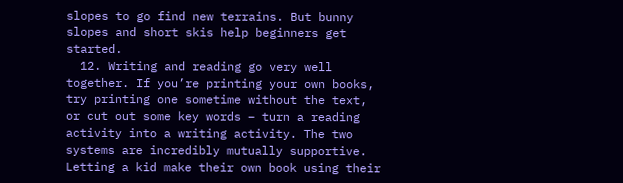slopes to go find new terrains. But bunny slopes and short skis help beginners get started.
  12. Writing and reading go very well together. If you’re printing your own books, try printing one sometime without the text, or cut out some key words – turn a reading activity into a writing activity. The two systems are incredibly mutually supportive. Letting a kid make their own book using their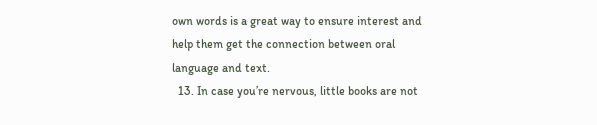own words is a great way to ensure interest and help them get the connection between oral language and text.
  13. In case you’re nervous, little books are not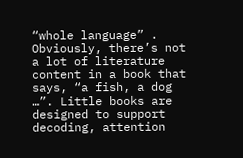“whole language” . Obviously, there’s not a lot of literature content in a book that says, “a fish, a dog …”. Little books are designed to support decoding, attention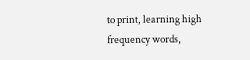to print, learning high frequency words,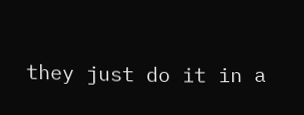they just do it in a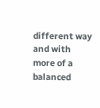different way and with more of a balanced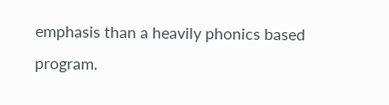emphasis than a heavily phonics based program.